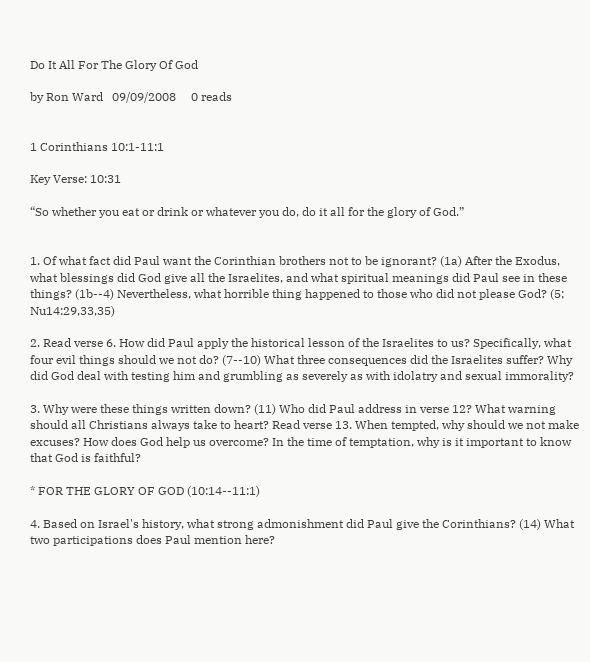Do It All For The Glory Of God

by Ron Ward   09/09/2008     0 reads


1 Corinthians 10:1-11:1

Key Verse: 10:31

“So whether you eat or drink or whatever you do, do it all for the glory of God.”


1. Of what fact did Paul want the Corinthian brothers not to be ignorant? (1a) After the Exodus, what blessings did God give all the Israelites, and what spiritual meanings did Paul see in these things? (1b--4) Nevertheless, what horrible thing happened to those who did not please God? (5; Nu14:29,33,35)

2. Read verse 6. How did Paul apply the historical lesson of the Israelites to us? Specifically, what four evil things should we not do? (7--10) What three consequences did the Israelites suffer? Why did God deal with testing him and grumbling as severely as with idolatry and sexual immorality?

3. Why were these things written down? (11) Who did Paul address in verse 12? What warning should all Christians always take to heart? Read verse 13. When tempted, why should we not make excuses? How does God help us overcome? In the time of temptation, why is it important to know that God is faithful?

* FOR THE GLORY OF GOD (10:14--11:1)

4. Based on Israel's history, what strong admonishment did Paul give the Corinthians? (14) What two participations does Paul mention here?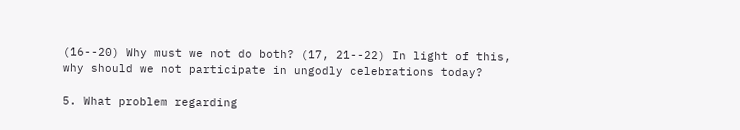(16--20) Why must we not do both? (17, 21--22) In light of this, why should we not participate in ungodly celebrations today?

5. What problem regarding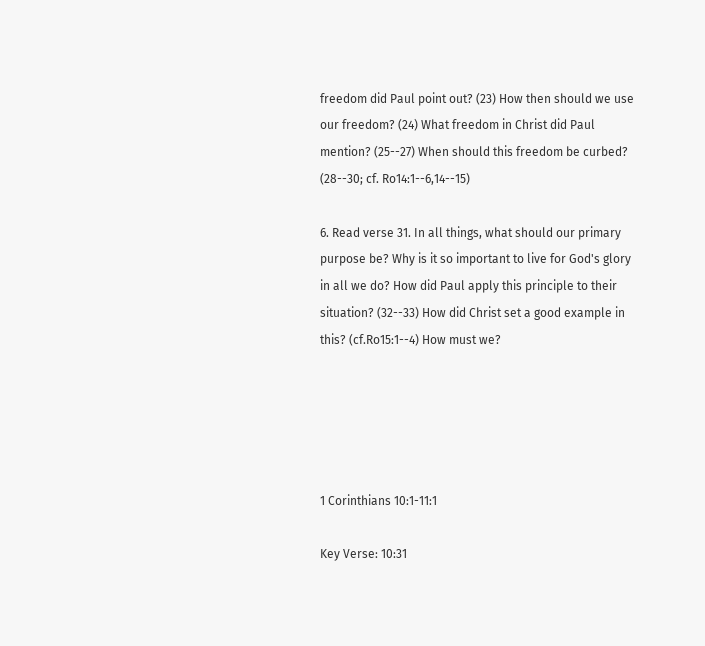freedom did Paul point out? (23) How then should we use our freedom? (24) What freedom in Christ did Paul mention? (25--27) When should this freedom be curbed? (28--30; cf. Ro14:1--6,14--15)

6. Read verse 31. In all things, what should our primary purpose be? Why is it so important to live for God's glory in all we do? How did Paul apply this principle to their situation? (32--33) How did Christ set a good example in this? (cf.Ro15:1--4) How must we?





1 Corinthians 10:1-11:1

Key Verse: 10:31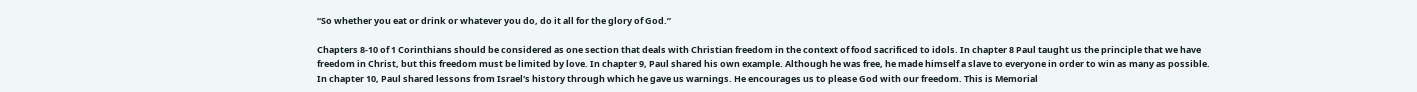“So whether you eat or drink or whatever you do, do it all for the glory of God.”

Chapters 8-10 of 1 Corinthians should be considered as one section that deals with Christian freedom in the context of food sacrificed to idols. In chapter 8 Paul taught us the principle that we have freedom in Christ, but this freedom must be limited by love. In chapter 9, Paul shared his own example. Although he was free, he made himself a slave to everyone in order to win as many as possible. In chapter 10, Paul shared lessons from Israel's history through which he gave us warnings. He encourages us to please God with our freedom. This is Memorial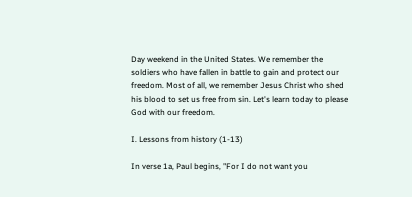Day weekend in the United States. We remember the soldiers who have fallen in battle to gain and protect our freedom. Most of all, we remember Jesus Christ who shed his blood to set us free from sin. Let's learn today to please God with our freedom.

I. Lessons from history (1-13)

In verse 1a, Paul begins, "For I do not want you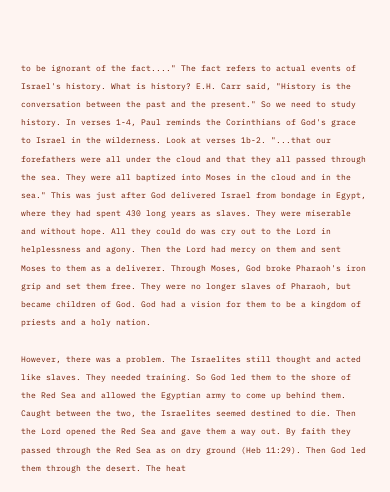to be ignorant of the fact...." The fact refers to actual events of Israel's history. What is history? E.H. Carr said, "History is the conversation between the past and the present." So we need to study history. In verses 1-4, Paul reminds the Corinthians of God's grace to Israel in the wilderness. Look at verses 1b-2. "...that our forefathers were all under the cloud and that they all passed through the sea. They were all baptized into Moses in the cloud and in the sea." This was just after God delivered Israel from bondage in Egypt, where they had spent 430 long years as slaves. They were miserable and without hope. All they could do was cry out to the Lord in helplessness and agony. Then the Lord had mercy on them and sent Moses to them as a deliverer. Through Moses, God broke Pharaoh's iron grip and set them free. They were no longer slaves of Pharaoh, but became children of God. God had a vision for them to be a kingdom of priests and a holy nation.

However, there was a problem. The Israelites still thought and acted like slaves. They needed training. So God led them to the shore of the Red Sea and allowed the Egyptian army to come up behind them. Caught between the two, the Israelites seemed destined to die. Then the Lord opened the Red Sea and gave them a way out. By faith they passed through the Red Sea as on dry ground (Heb 11:29). Then God led them through the desert. The heat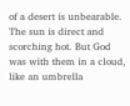of a desert is unbearable. The sun is direct and scorching hot. But God was with them in a cloud, like an umbrella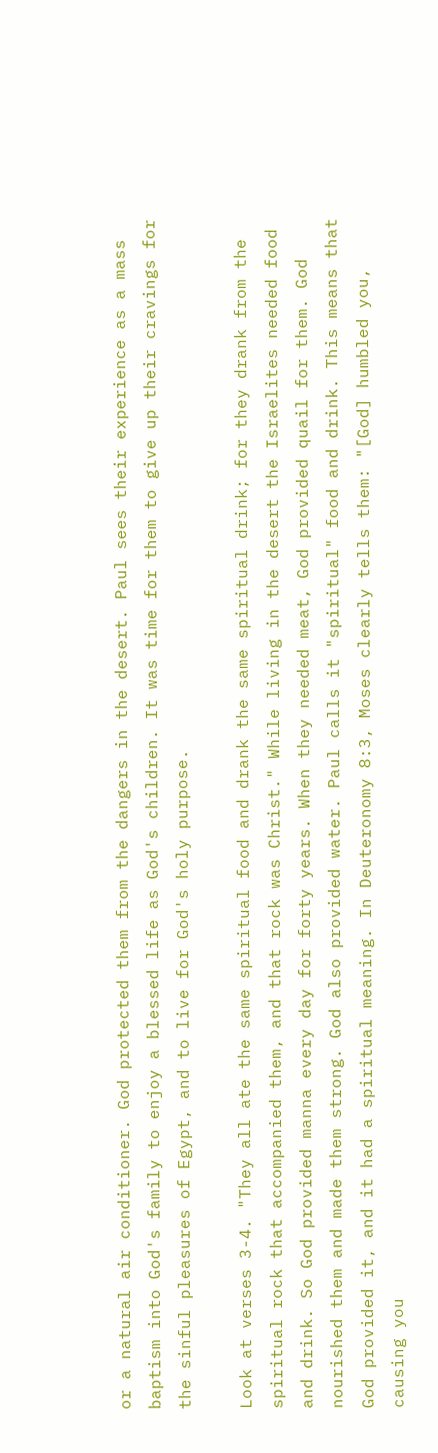or a natural air conditioner. God protected them from the dangers in the desert. Paul sees their experience as a mass baptism into God's family to enjoy a blessed life as God's children. It was time for them to give up their cravings for the sinful pleasures of Egypt, and to live for God's holy purpose.

Look at verses 3-4. "They all ate the same spiritual food and drank the same spiritual drink; for they drank from the spiritual rock that accompanied them, and that rock was Christ." While living in the desert the Israelites needed food and drink. So God provided manna every day for forty years. When they needed meat, God provided quail for them. God nourished them and made them strong. God also provided water. Paul calls it "spiritual" food and drink. This means that God provided it, and it had a spiritual meaning. In Deuteronomy 8:3, Moses clearly tells them: "[God] humbled you, causing you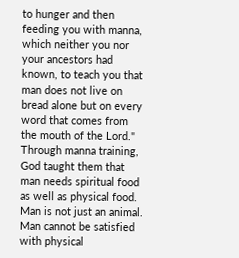to hunger and then feeding you with manna, which neither you nor your ancestors had known, to teach you that man does not live on bread alone but on every word that comes from the mouth of the Lord." Through manna training, God taught them that man needs spiritual food as well as physical food. Man is not just an animal. Man cannot be satisfied with physical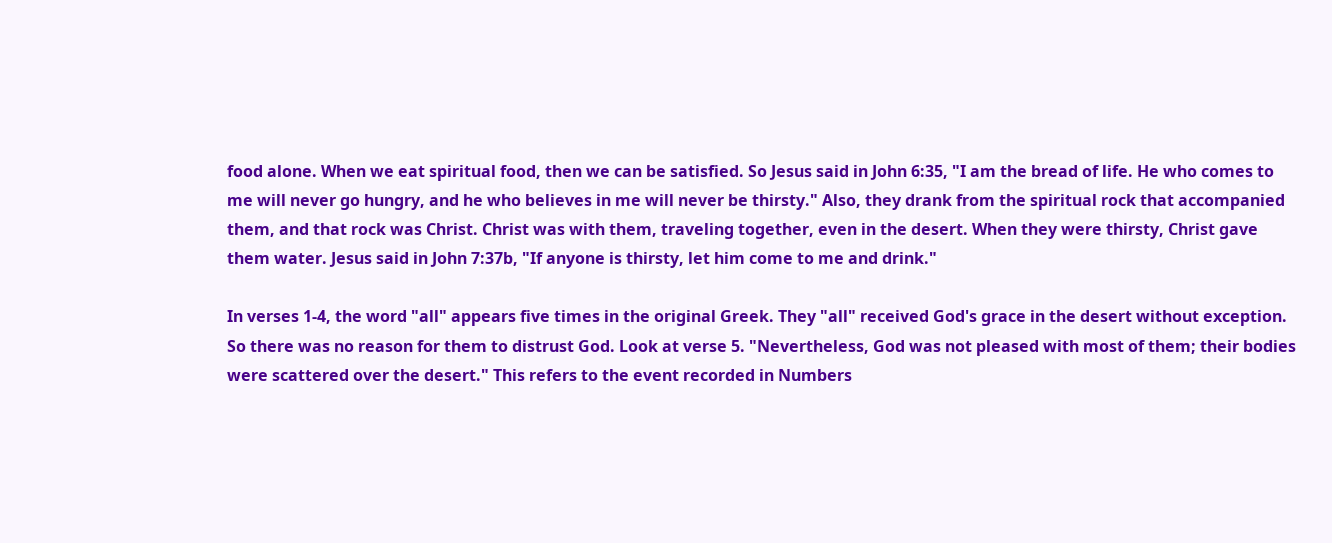food alone. When we eat spiritual food, then we can be satisfied. So Jesus said in John 6:35, "I am the bread of life. He who comes to me will never go hungry, and he who believes in me will never be thirsty." Also, they drank from the spiritual rock that accompanied them, and that rock was Christ. Christ was with them, traveling together, even in the desert. When they were thirsty, Christ gave them water. Jesus said in John 7:37b, "If anyone is thirsty, let him come to me and drink."

In verses 1-4, the word "all" appears five times in the original Greek. They "all" received God's grace in the desert without exception. So there was no reason for them to distrust God. Look at verse 5. "Nevertheless, God was not pleased with most of them; their bodies were scattered over the desert." This refers to the event recorded in Numbers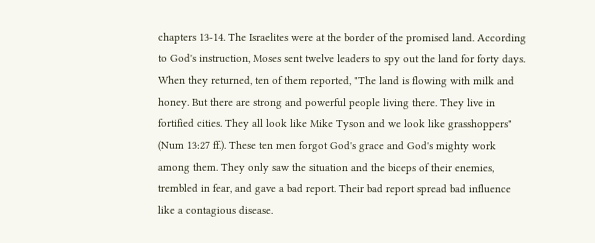chapters 13-14. The Israelites were at the border of the promised land. According to God's instruction, Moses sent twelve leaders to spy out the land for forty days. When they returned, ten of them reported, "The land is flowing with milk and honey. But there are strong and powerful people living there. They live in fortified cities. They all look like Mike Tyson and we look like grasshoppers" (Num 13:27 ff.). These ten men forgot God's grace and God's mighty work among them. They only saw the situation and the biceps of their enemies, trembled in fear, and gave a bad report. Their bad report spread bad influence like a contagious disease.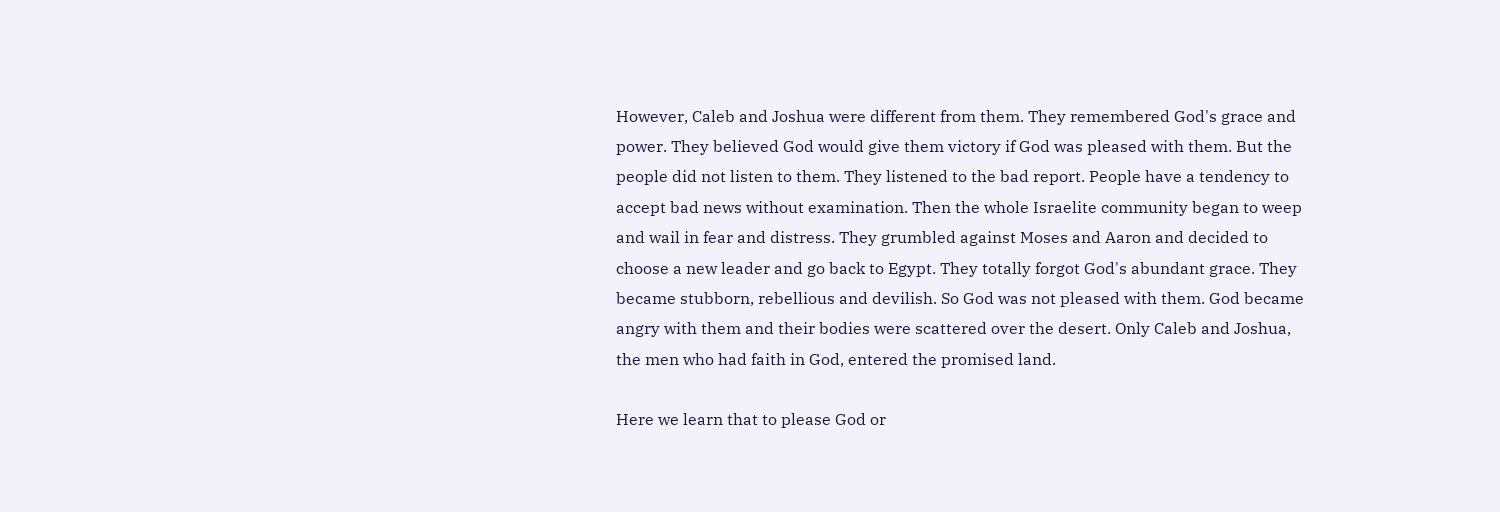However, Caleb and Joshua were different from them. They remembered God's grace and power. They believed God would give them victory if God was pleased with them. But the people did not listen to them. They listened to the bad report. People have a tendency to accept bad news without examination. Then the whole Israelite community began to weep and wail in fear and distress. They grumbled against Moses and Aaron and decided to choose a new leader and go back to Egypt. They totally forgot God's abundant grace. They became stubborn, rebellious and devilish. So God was not pleased with them. God became angry with them and their bodies were scattered over the desert. Only Caleb and Joshua, the men who had faith in God, entered the promised land.

Here we learn that to please God or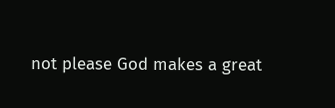not please God makes a great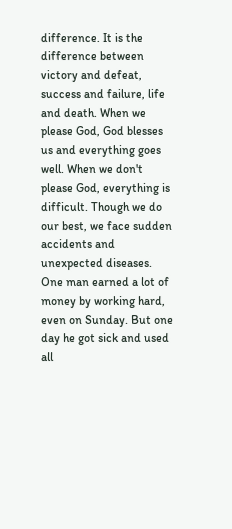difference. It is the difference between victory and defeat, success and failure, life and death. When we please God, God blesses us and everything goes well. When we don't please God, everything is difficult. Though we do our best, we face sudden accidents and unexpected diseases. One man earned a lot of money by working hard, even on Sunday. But one day he got sick and used all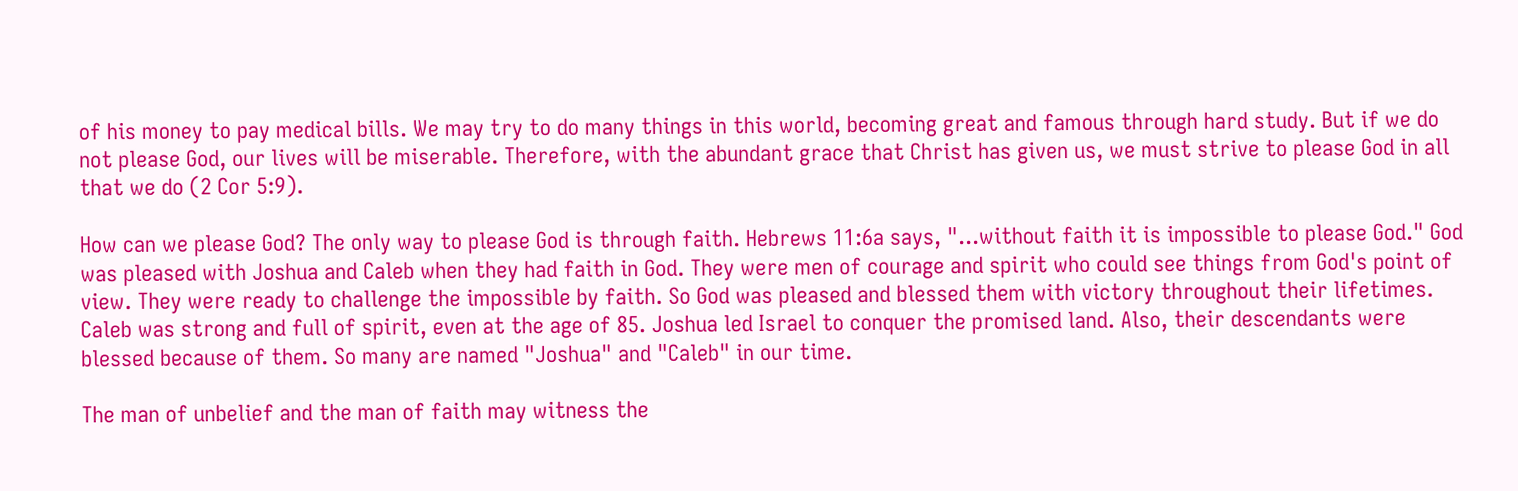of his money to pay medical bills. We may try to do many things in this world, becoming great and famous through hard study. But if we do not please God, our lives will be miserable. Therefore, with the abundant grace that Christ has given us, we must strive to please God in all that we do (2 Cor 5:9).

How can we please God? The only way to please God is through faith. Hebrews 11:6a says, "...without faith it is impossible to please God." God was pleased with Joshua and Caleb when they had faith in God. They were men of courage and spirit who could see things from God's point of view. They were ready to challenge the impossible by faith. So God was pleased and blessed them with victory throughout their lifetimes. Caleb was strong and full of spirit, even at the age of 85. Joshua led Israel to conquer the promised land. Also, their descendants were blessed because of them. So many are named "Joshua" and "Caleb" in our time.

The man of unbelief and the man of faith may witness the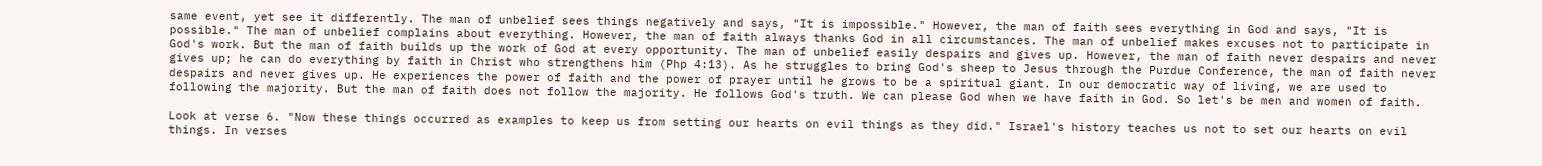same event, yet see it differently. The man of unbelief sees things negatively and says, "It is impossible." However, the man of faith sees everything in God and says, "It is possible." The man of unbelief complains about everything. However, the man of faith always thanks God in all circumstances. The man of unbelief makes excuses not to participate in God's work. But the man of faith builds up the work of God at every opportunity. The man of unbelief easily despairs and gives up. However, the man of faith never despairs and never gives up; he can do everything by faith in Christ who strengthens him (Php 4:13). As he struggles to bring God's sheep to Jesus through the Purdue Conference, the man of faith never despairs and never gives up. He experiences the power of faith and the power of prayer until he grows to be a spiritual giant. In our democratic way of living, we are used to following the majority. But the man of faith does not follow the majority. He follows God's truth. We can please God when we have faith in God. So let's be men and women of faith.

Look at verse 6. "Now these things occurred as examples to keep us from setting our hearts on evil things as they did." Israel's history teaches us not to set our hearts on evil things. In verses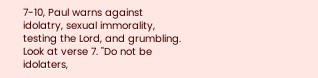7-10, Paul warns against idolatry, sexual immorality, testing the Lord, and grumbling. Look at verse 7. "Do not be idolaters,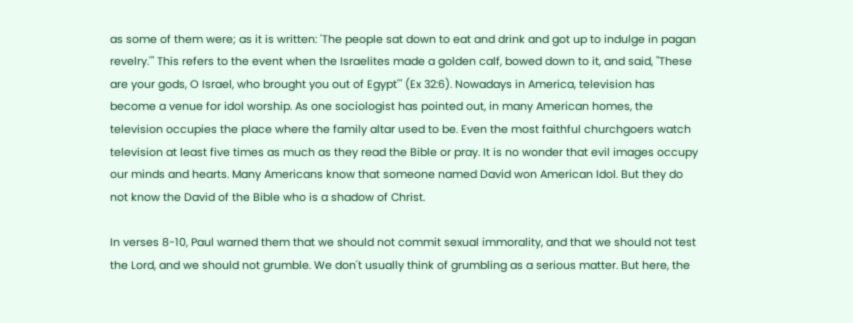as some of them were; as it is written: 'The people sat down to eat and drink and got up to indulge in pagan revelry.'" This refers to the event when the Israelites made a golden calf, bowed down to it, and said, "These are your gods, O Israel, who brought you out of Egypt'" (Ex 32:6). Nowadays in America, television has become a venue for idol worship. As one sociologist has pointed out, in many American homes, the television occupies the place where the family altar used to be. Even the most faithful churchgoers watch television at least five times as much as they read the Bible or pray. It is no wonder that evil images occupy our minds and hearts. Many Americans know that someone named David won American Idol. But they do not know the David of the Bible who is a shadow of Christ.

In verses 8-10, Paul warned them that we should not commit sexual immorality, and that we should not test the Lord, and we should not grumble. We don't usually think of grumbling as a serious matter. But here, the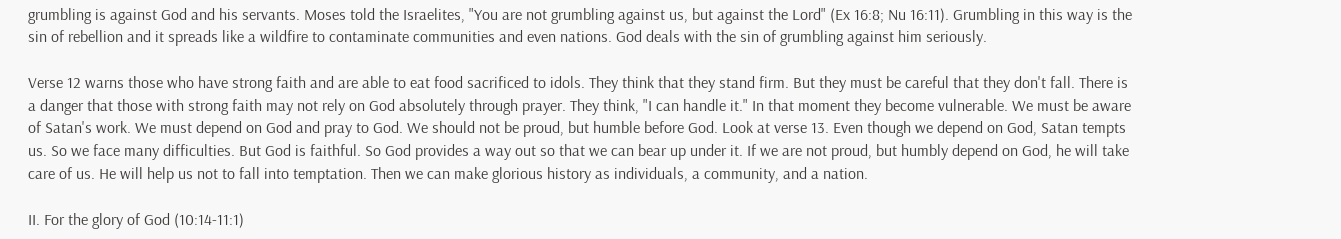grumbling is against God and his servants. Moses told the Israelites, "You are not grumbling against us, but against the Lord" (Ex 16:8; Nu 16:11). Grumbling in this way is the sin of rebellion and it spreads like a wildfire to contaminate communities and even nations. God deals with the sin of grumbling against him seriously.

Verse 12 warns those who have strong faith and are able to eat food sacrificed to idols. They think that they stand firm. But they must be careful that they don't fall. There is a danger that those with strong faith may not rely on God absolutely through prayer. They think, "I can handle it." In that moment they become vulnerable. We must be aware of Satan's work. We must depend on God and pray to God. We should not be proud, but humble before God. Look at verse 13. Even though we depend on God, Satan tempts us. So we face many difficulties. But God is faithful. So God provides a way out so that we can bear up under it. If we are not proud, but humbly depend on God, he will take care of us. He will help us not to fall into temptation. Then we can make glorious history as individuals, a community, and a nation.

II. For the glory of God (10:14-11:1)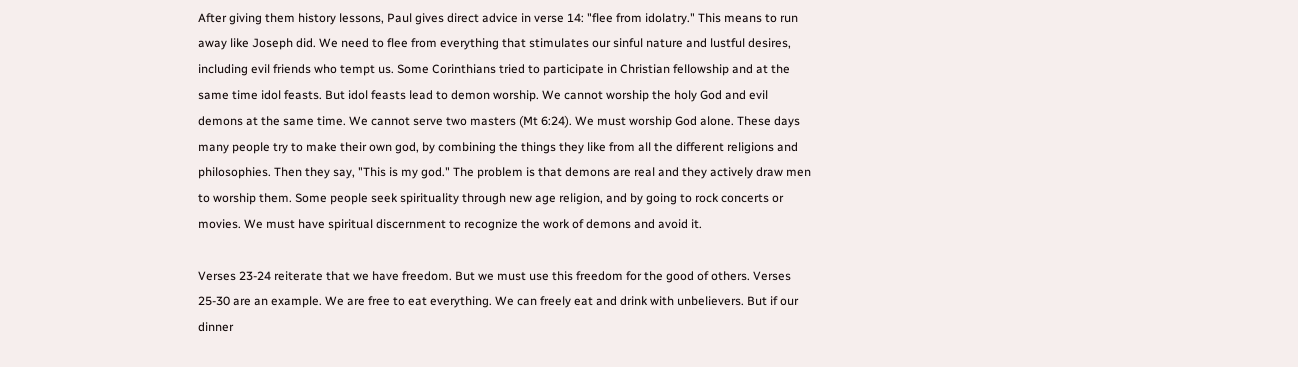After giving them history lessons, Paul gives direct advice in verse 14: "flee from idolatry." This means to run away like Joseph did. We need to flee from everything that stimulates our sinful nature and lustful desires, including evil friends who tempt us. Some Corinthians tried to participate in Christian fellowship and at the same time idol feasts. But idol feasts lead to demon worship. We cannot worship the holy God and evil demons at the same time. We cannot serve two masters (Mt 6:24). We must worship God alone. These days many people try to make their own god, by combining the things they like from all the different religions and philosophies. Then they say, "This is my god." The problem is that demons are real and they actively draw men to worship them. Some people seek spirituality through new age religion, and by going to rock concerts or movies. We must have spiritual discernment to recognize the work of demons and avoid it.

Verses 23-24 reiterate that we have freedom. But we must use this freedom for the good of others. Verses 25-30 are an example. We are free to eat everything. We can freely eat and drink with unbelievers. But if our dinner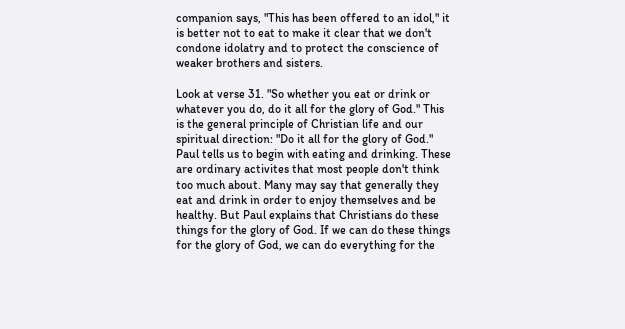companion says, "This has been offered to an idol," it is better not to eat to make it clear that we don't condone idolatry and to protect the conscience of weaker brothers and sisters.

Look at verse 31. "So whether you eat or drink or whatever you do, do it all for the glory of God." This is the general principle of Christian life and our spiritual direction: "Do it all for the glory of God." Paul tells us to begin with eating and drinking. These are ordinary activites that most people don't think too much about. Many may say that generally they eat and drink in order to enjoy themselves and be healthy. But Paul explains that Christians do these things for the glory of God. If we can do these things for the glory of God, we can do everything for the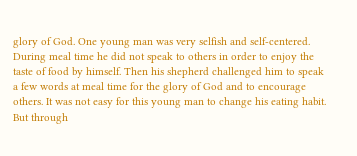glory of God. One young man was very selfish and self-centered. During meal time he did not speak to others in order to enjoy the taste of food by himself. Then his shepherd challenged him to speak a few words at meal time for the glory of God and to encourage others. It was not easy for this young man to change his eating habit. But through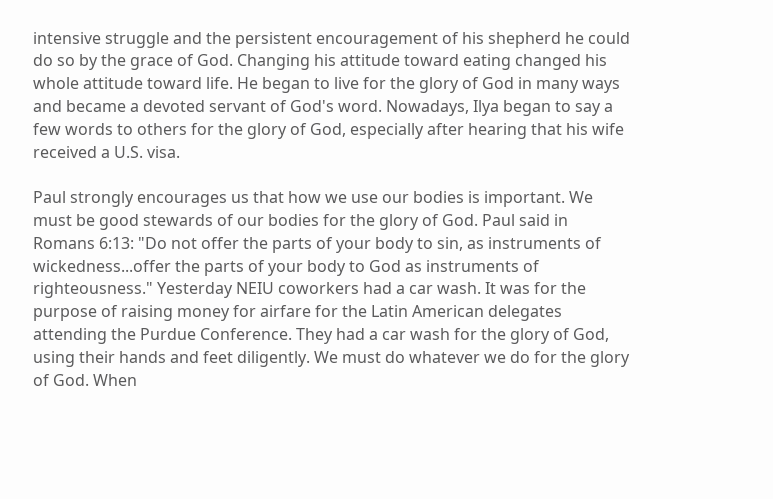intensive struggle and the persistent encouragement of his shepherd he could do so by the grace of God. Changing his attitude toward eating changed his whole attitude toward life. He began to live for the glory of God in many ways and became a devoted servant of God's word. Nowadays, Ilya began to say a few words to others for the glory of God, especially after hearing that his wife received a U.S. visa.

Paul strongly encourages us that how we use our bodies is important. We must be good stewards of our bodies for the glory of God. Paul said in Romans 6:13: "Do not offer the parts of your body to sin, as instruments of wickedness...offer the parts of your body to God as instruments of righteousness." Yesterday NEIU coworkers had a car wash. It was for the purpose of raising money for airfare for the Latin American delegates attending the Purdue Conference. They had a car wash for the glory of God, using their hands and feet diligently. We must do whatever we do for the glory of God. When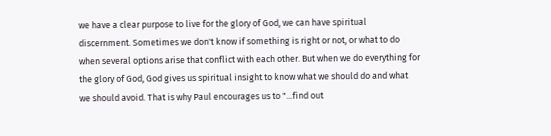we have a clear purpose to live for the glory of God, we can have spiritual discernment. Sometimes we don't know if something is right or not, or what to do when several options arise that conflict with each other. But when we do everything for the glory of God, God gives us spiritual insight to know what we should do and what we should avoid. That is why Paul encourages us to "...find out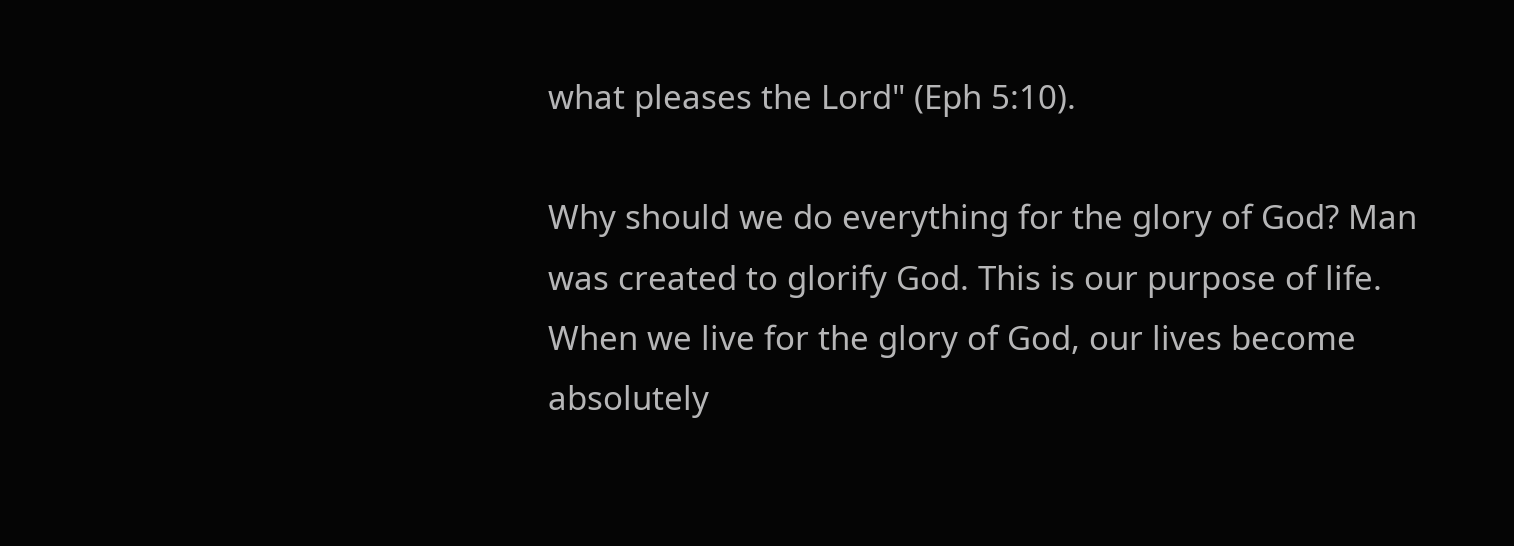what pleases the Lord" (Eph 5:10).

Why should we do everything for the glory of God? Man was created to glorify God. This is our purpose of life. When we live for the glory of God, our lives become absolutely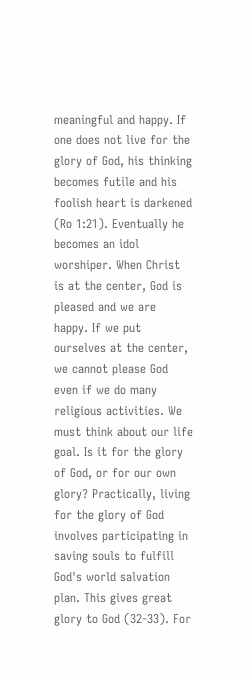meaningful and happy. If one does not live for the glory of God, his thinking becomes futile and his foolish heart is darkened (Ro 1:21). Eventually he becomes an idol worshiper. When Christ is at the center, God is pleased and we are happy. If we put ourselves at the center, we cannot please God even if we do many religious activities. We must think about our life goal. Is it for the glory of God, or for our own glory? Practically, living for the glory of God involves participating in saving souls to fulfill God's world salvation plan. This gives great glory to God (32-33). For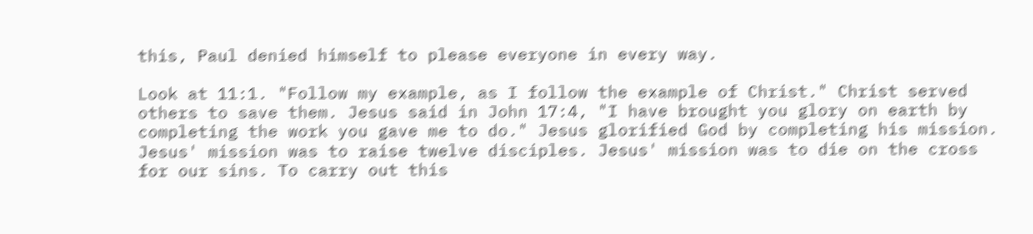this, Paul denied himself to please everyone in every way.

Look at 11:1. "Follow my example, as I follow the example of Christ." Christ served others to save them. Jesus said in John 17:4, "I have brought you glory on earth by completing the work you gave me to do." Jesus glorified God by completing his mission. Jesus' mission was to raise twelve disciples. Jesus' mission was to die on the cross for our sins. To carry out this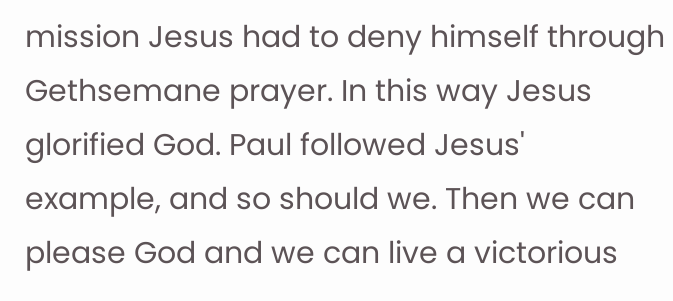mission Jesus had to deny himself through Gethsemane prayer. In this way Jesus glorified God. Paul followed Jesus' example, and so should we. Then we can please God and we can live a victorious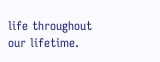life throughout our lifetime.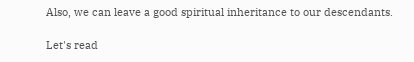Also, we can leave a good spiritual inheritance to our descendants.

Let's read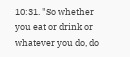10:31. "So whether you eat or drink or whatever you do, do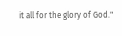it all for the glory of God."